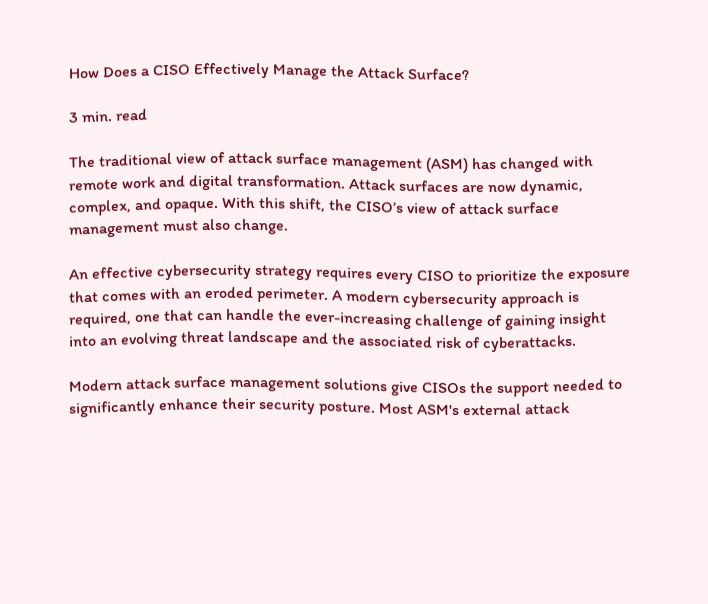How Does a CISO Effectively Manage the Attack Surface?

3 min. read

The traditional view of attack surface management (ASM) has changed with remote work and digital transformation. Attack surfaces are now dynamic, complex, and opaque. With this shift, the CISO’s view of attack surface management must also change.

An effective cybersecurity strategy requires every CISO to prioritize the exposure that comes with an eroded perimeter. A modern cybersecurity approach is required, one that can handle the ever-increasing challenge of gaining insight into an evolving threat landscape and the associated risk of cyberattacks.

Modern attack surface management solutions give CISOs the support needed to significantly enhance their security posture. Most ASM's external attack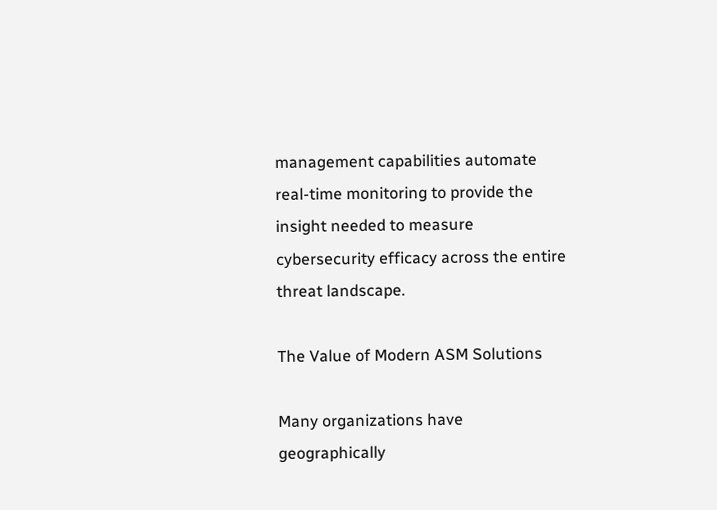management capabilities automate real-time monitoring to provide the insight needed to measure cybersecurity efficacy across the entire threat landscape.

The Value of Modern ASM Solutions

Many organizations have geographically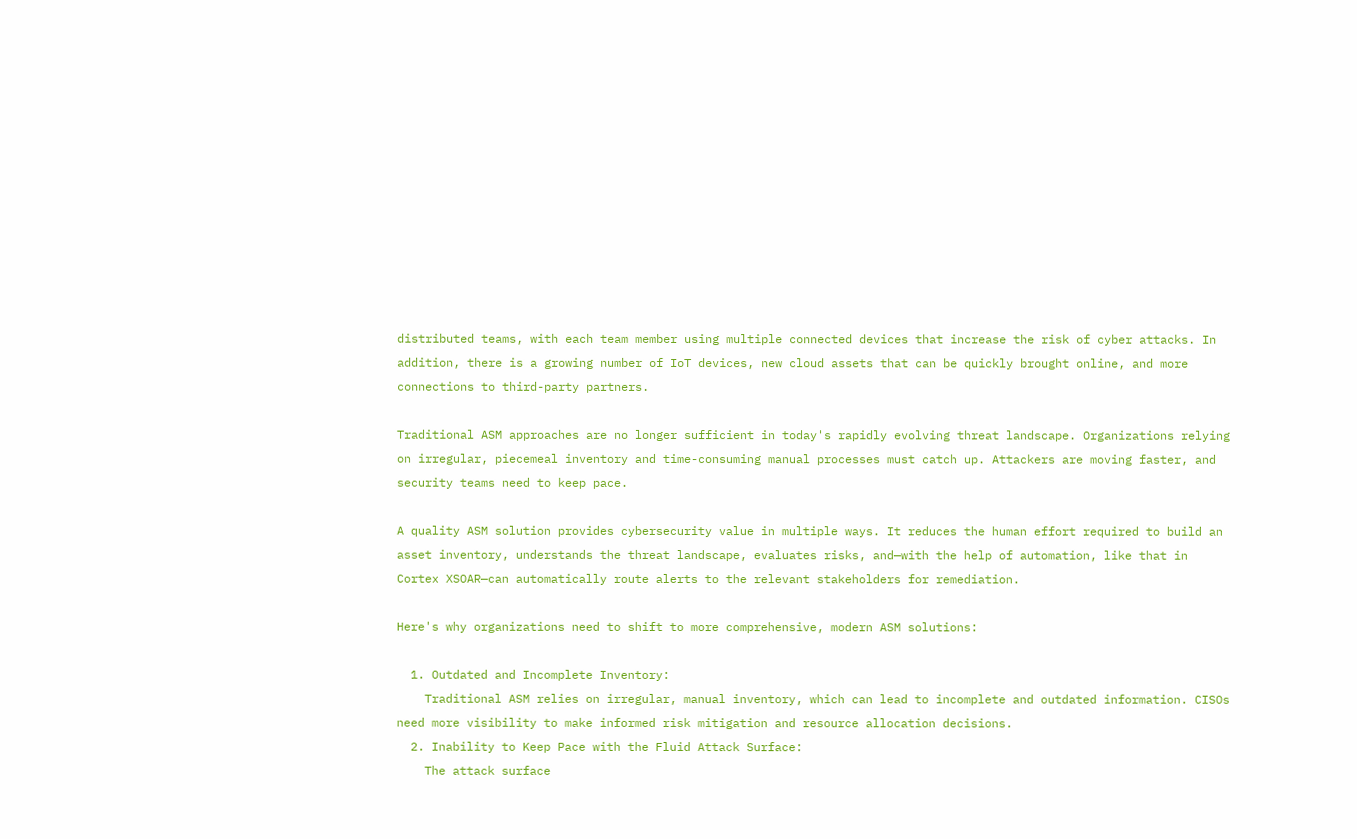distributed teams, with each team member using multiple connected devices that increase the risk of cyber attacks. In addition, there is a growing number of IoT devices, new cloud assets that can be quickly brought online, and more connections to third-party partners.

Traditional ASM approaches are no longer sufficient in today's rapidly evolving threat landscape. Organizations relying on irregular, piecemeal inventory and time-consuming manual processes must catch up. Attackers are moving faster, and security teams need to keep pace.

A quality ASM solution provides cybersecurity value in multiple ways. It reduces the human effort required to build an asset inventory, understands the threat landscape, evaluates risks, and—with the help of automation, like that in Cortex XSOAR—can automatically route alerts to the relevant stakeholders for remediation.

Here's why organizations need to shift to more comprehensive, modern ASM solutions:

  1. Outdated and Incomplete Inventory:
    Traditional ASM relies on irregular, manual inventory, which can lead to incomplete and outdated information. CISOs need more visibility to make informed risk mitigation and resource allocation decisions.
  2. Inability to Keep Pace with the Fluid Attack Surface:
    The attack surface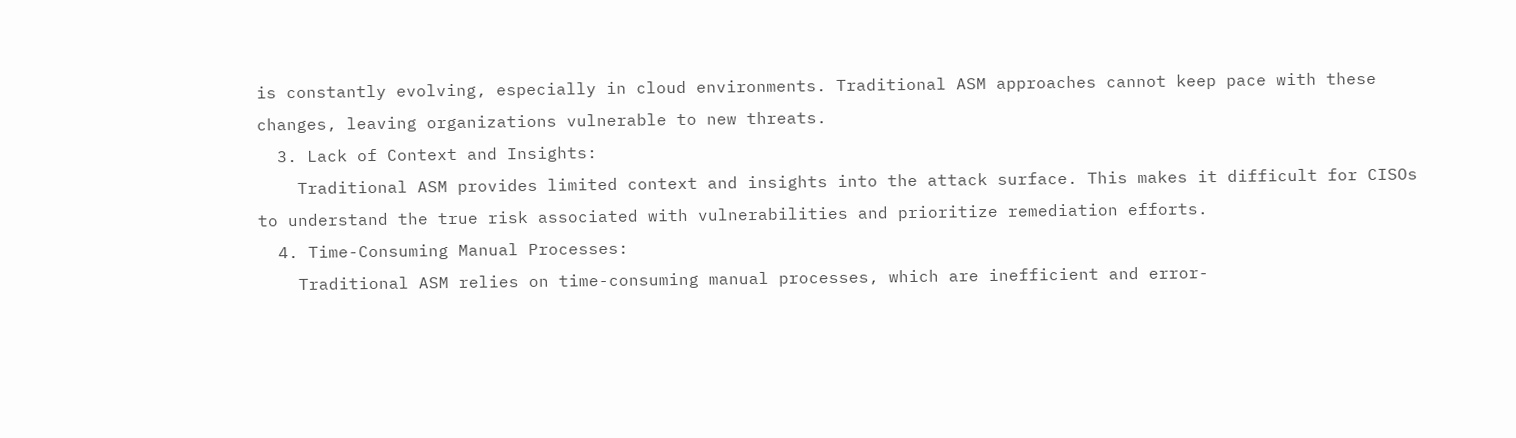is constantly evolving, especially in cloud environments. Traditional ASM approaches cannot keep pace with these changes, leaving organizations vulnerable to new threats.
  3. Lack of Context and Insights:
    Traditional ASM provides limited context and insights into the attack surface. This makes it difficult for CISOs to understand the true risk associated with vulnerabilities and prioritize remediation efforts.
  4. Time-Consuming Manual Processes:
    Traditional ASM relies on time-consuming manual processes, which are inefficient and error-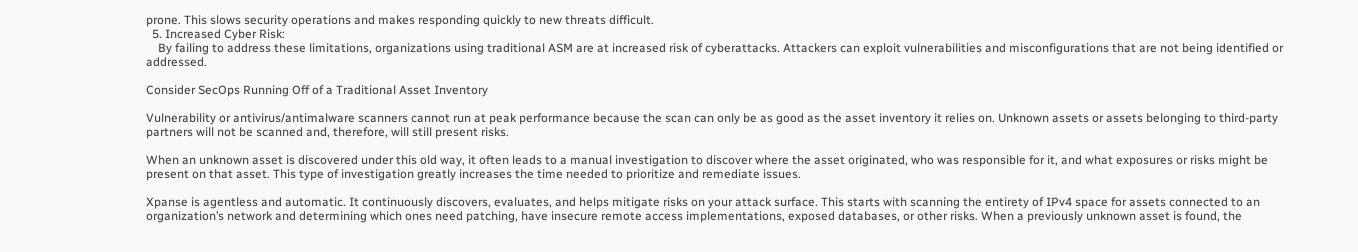prone. This slows security operations and makes responding quickly to new threats difficult.
  5. Increased Cyber Risk:
    By failing to address these limitations, organizations using traditional ASM are at increased risk of cyberattacks. Attackers can exploit vulnerabilities and misconfigurations that are not being identified or addressed.

Consider SecOps Running Off of a Traditional Asset Inventory

Vulnerability or antivirus/antimalware scanners cannot run at peak performance because the scan can only be as good as the asset inventory it relies on. Unknown assets or assets belonging to third-party partners will not be scanned and, therefore, will still present risks.

When an unknown asset is discovered under this old way, it often leads to a manual investigation to discover where the asset originated, who was responsible for it, and what exposures or risks might be present on that asset. This type of investigation greatly increases the time needed to prioritize and remediate issues.

Xpanse is agentless and automatic. It continuously discovers, evaluates, and helps mitigate risks on your attack surface. This starts with scanning the entirety of IPv4 space for assets connected to an organization’s network and determining which ones need patching, have insecure remote access implementations, exposed databases, or other risks. When a previously unknown asset is found, the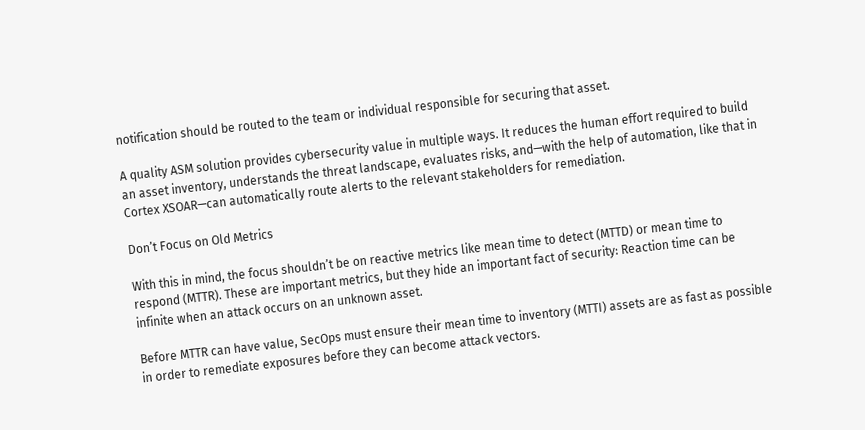notification should be routed to the team or individual responsible for securing that asset.

A quality ASM solution provides cybersecurity value in multiple ways. It reduces the human effort required to build an asset inventory, understands the threat landscape, evaluates risks, and—with the help of automation, like that in Cortex XSOAR—can automatically route alerts to the relevant stakeholders for remediation.

Don’t Focus on Old Metrics

With this in mind, the focus shouldn’t be on reactive metrics like mean time to detect (MTTD) or mean time to respond (MTTR). These are important metrics, but they hide an important fact of security: Reaction time can be infinite when an attack occurs on an unknown asset.

Before MTTR can have value, SecOps must ensure their mean time to inventory (MTTI) assets are as fast as possible in order to remediate exposures before they can become attack vectors.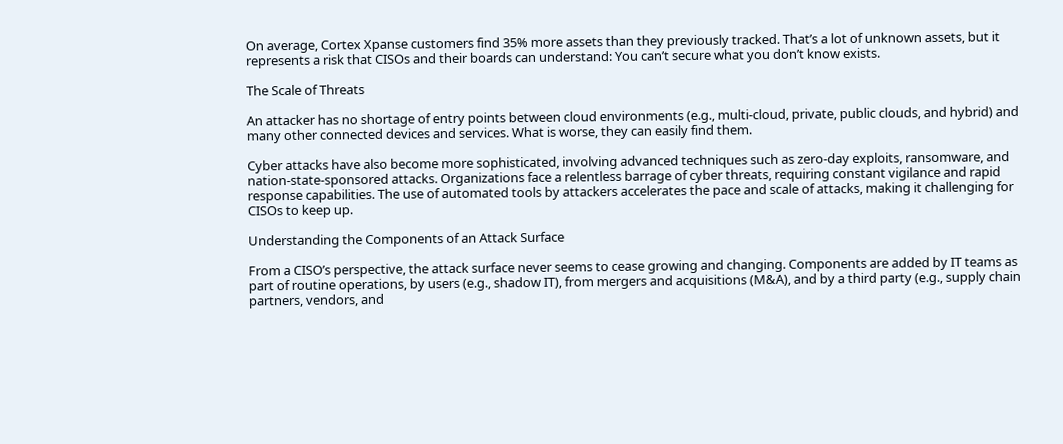On average, Cortex Xpanse customers find 35% more assets than they previously tracked. That’s a lot of unknown assets, but it represents a risk that CISOs and their boards can understand: You can’t secure what you don’t know exists.

The Scale of Threats

An attacker has no shortage of entry points between cloud environments (e.g., multi-cloud, private, public clouds, and hybrid) and many other connected devices and services. What is worse, they can easily find them.

Cyber attacks have also become more sophisticated, involving advanced techniques such as zero-day exploits, ransomware, and nation-state-sponsored attacks. Organizations face a relentless barrage of cyber threats, requiring constant vigilance and rapid response capabilities. The use of automated tools by attackers accelerates the pace and scale of attacks, making it challenging for CISOs to keep up.

Understanding the Components of an Attack Surface

From a CISO’s perspective, the attack surface never seems to cease growing and changing. Components are added by IT teams as part of routine operations, by users (e.g., shadow IT), from mergers and acquisitions (M&A), and by a third party (e.g., supply chain partners, vendors, and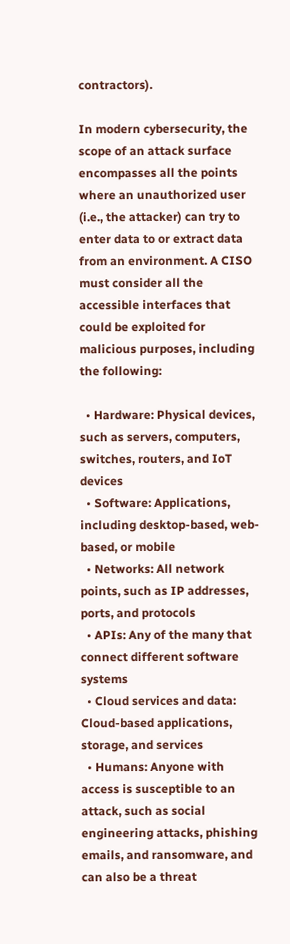contractors).

In modern cybersecurity, the scope of an attack surface encompasses all the points where an unauthorized user (i.e., the attacker) can try to enter data to or extract data from an environment. A CISO must consider all the accessible interfaces that could be exploited for malicious purposes, including the following:

  • Hardware: Physical devices, such as servers, computers, switches, routers, and IoT devices
  • Software: Applications, including desktop-based, web-based, or mobile
  • Networks: All network points, such as IP addresses, ports, and protocols
  • APIs: Any of the many that connect different software systems
  • Cloud services and data: Cloud-based applications, storage, and services
  • Humans: Anyone with access is susceptible to an attack, such as social engineering attacks, phishing emails, and ransomware, and can also be a threat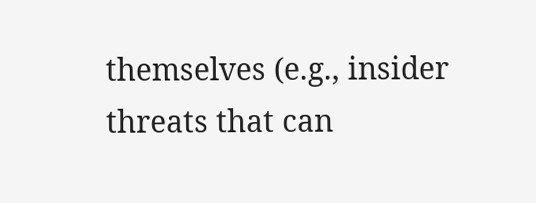themselves (e.g., insider threats that can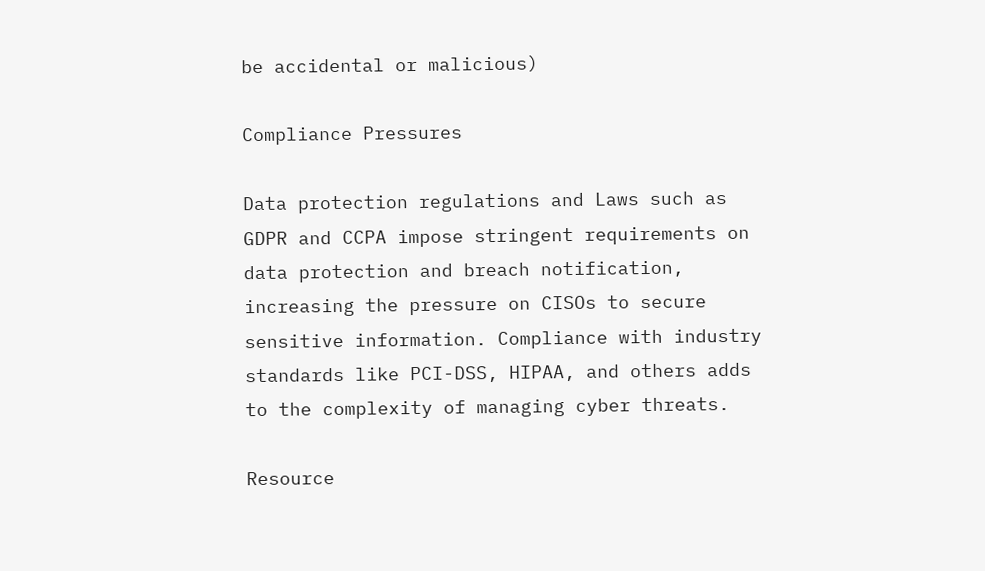be accidental or malicious)

Compliance Pressures

Data protection regulations and Laws such as GDPR and CCPA impose stringent requirements on data protection and breach notification, increasing the pressure on CISOs to secure sensitive information. Compliance with industry standards like PCI-DSS, HIPAA, and others adds to the complexity of managing cyber threats.

Resource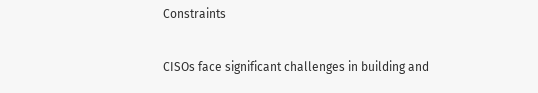Constraints

CISOs face significant challenges in building and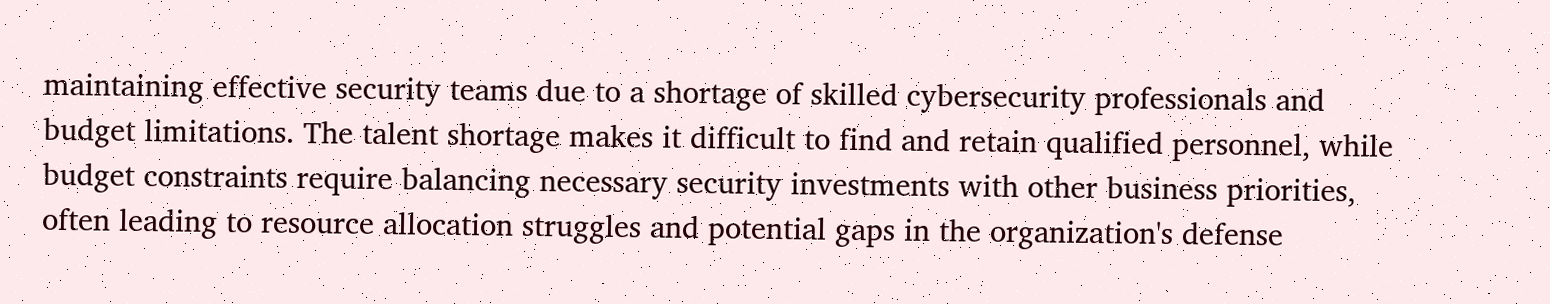maintaining effective security teams due to a shortage of skilled cybersecurity professionals and budget limitations. The talent shortage makes it difficult to find and retain qualified personnel, while budget constraints require balancing necessary security investments with other business priorities, often leading to resource allocation struggles and potential gaps in the organization's defense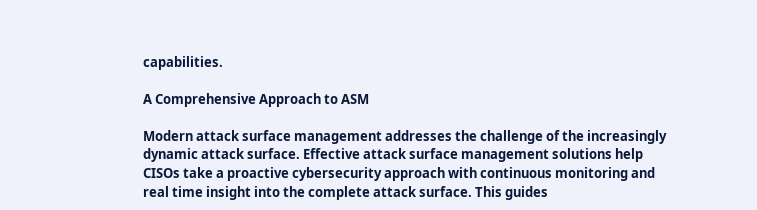capabilities.

A Comprehensive Approach to ASM

Modern attack surface management addresses the challenge of the increasingly dynamic attack surface. Effective attack surface management solutions help CISOs take a proactive cybersecurity approach with continuous monitoring and real time insight into the complete attack surface. This guides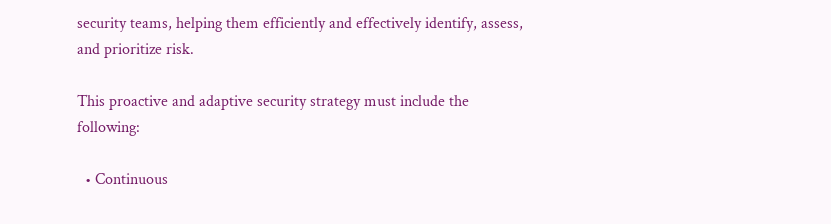security teams, helping them efficiently and effectively identify, assess, and prioritize risk.

This proactive and adaptive security strategy must include the following:

  • Continuous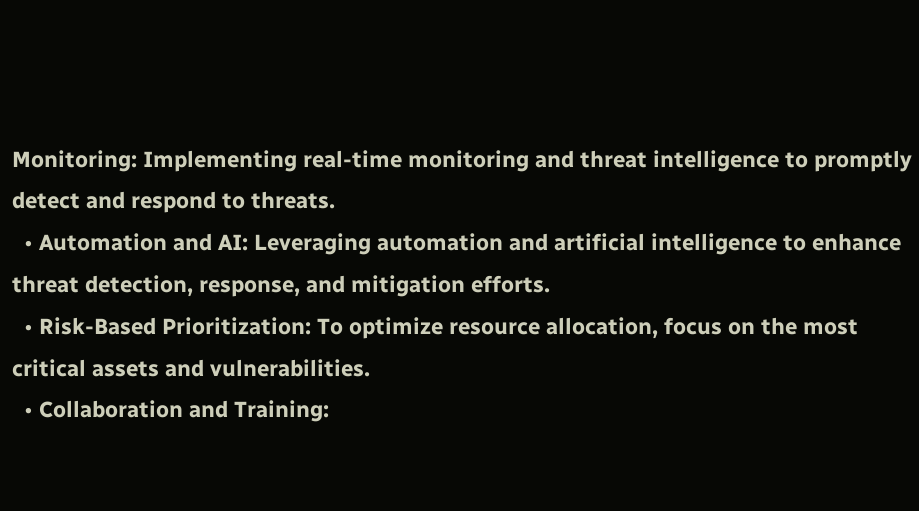Monitoring: Implementing real-time monitoring and threat intelligence to promptly detect and respond to threats.
  • Automation and AI: Leveraging automation and artificial intelligence to enhance threat detection, response, and mitigation efforts.
  • Risk-Based Prioritization: To optimize resource allocation, focus on the most critical assets and vulnerabilities.
  • Collaboration and Training: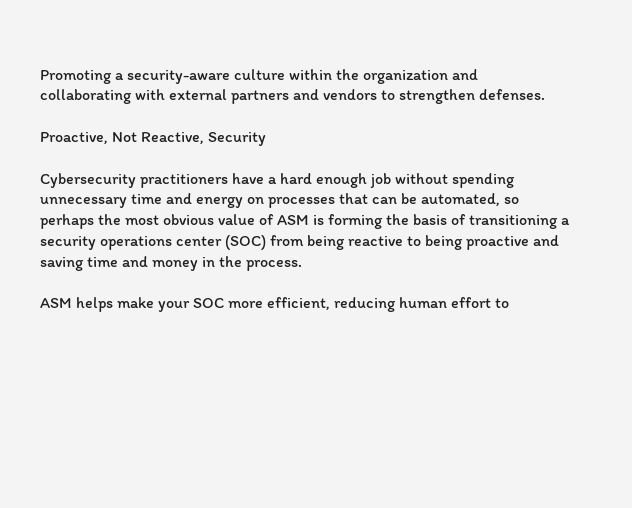Promoting a security-aware culture within the organization and collaborating with external partners and vendors to strengthen defenses.

Proactive, Not Reactive, Security

Cybersecurity practitioners have a hard enough job without spending unnecessary time and energy on processes that can be automated, so perhaps the most obvious value of ASM is forming the basis of transitioning a security operations center (SOC) from being reactive to being proactive and saving time and money in the process.

ASM helps make your SOC more efficient, reducing human effort to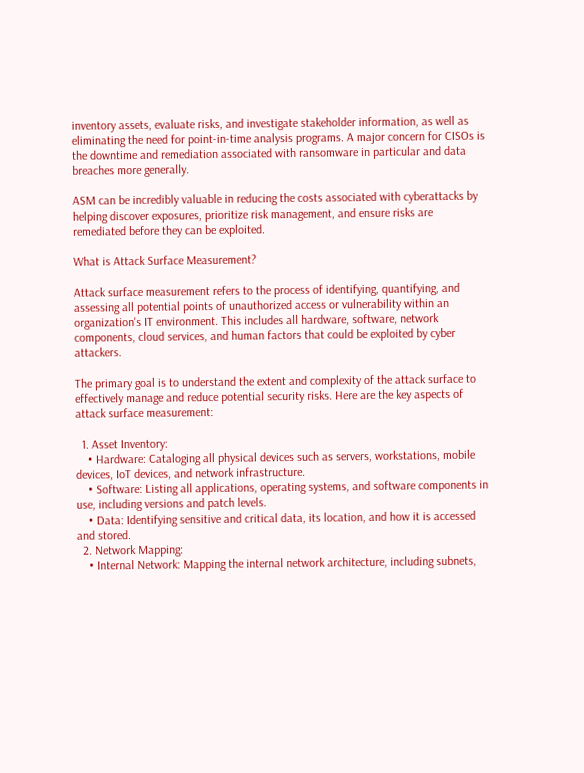inventory assets, evaluate risks, and investigate stakeholder information, as well as eliminating the need for point-in-time analysis programs. A major concern for CISOs is the downtime and remediation associated with ransomware in particular and data breaches more generally.

ASM can be incredibly valuable in reducing the costs associated with cyberattacks by helping discover exposures, prioritize risk management, and ensure risks are remediated before they can be exploited.

What is Attack Surface Measurement?

Attack surface measurement refers to the process of identifying, quantifying, and assessing all potential points of unauthorized access or vulnerability within an organization's IT environment. This includes all hardware, software, network components, cloud services, and human factors that could be exploited by cyber attackers.

The primary goal is to understand the extent and complexity of the attack surface to effectively manage and reduce potential security risks. Here are the key aspects of attack surface measurement:

  1. Asset Inventory:
    • Hardware: Cataloging all physical devices such as servers, workstations, mobile devices, IoT devices, and network infrastructure.
    • Software: Listing all applications, operating systems, and software components in use, including versions and patch levels.
    • Data: Identifying sensitive and critical data, its location, and how it is accessed and stored.
  2. Network Mapping:
    • Internal Network: Mapping the internal network architecture, including subnets,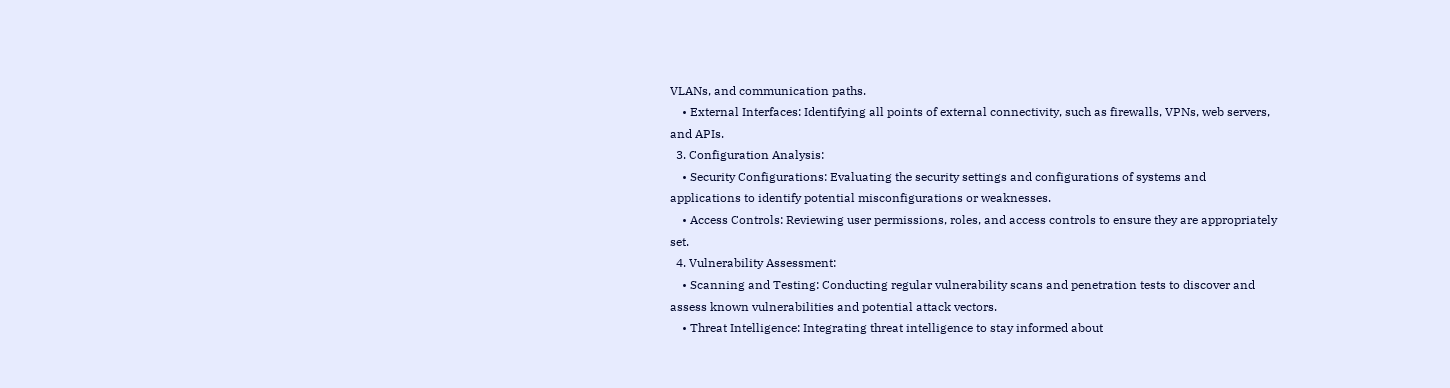VLANs, and communication paths.
    • External Interfaces: Identifying all points of external connectivity, such as firewalls, VPNs, web servers, and APIs.
  3. Configuration Analysis:
    • Security Configurations: Evaluating the security settings and configurations of systems and applications to identify potential misconfigurations or weaknesses.
    • Access Controls: Reviewing user permissions, roles, and access controls to ensure they are appropriately set.
  4. Vulnerability Assessment:
    • Scanning and Testing: Conducting regular vulnerability scans and penetration tests to discover and assess known vulnerabilities and potential attack vectors.
    • Threat Intelligence: Integrating threat intelligence to stay informed about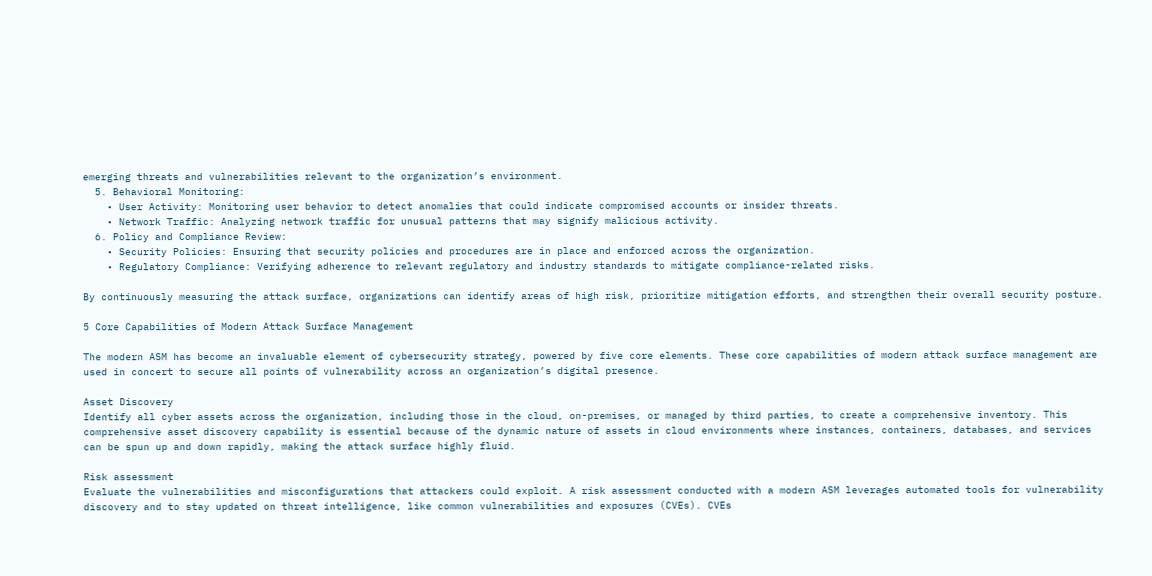emerging threats and vulnerabilities relevant to the organization’s environment.
  5. Behavioral Monitoring:
    • User Activity: Monitoring user behavior to detect anomalies that could indicate compromised accounts or insider threats.
    • Network Traffic: Analyzing network traffic for unusual patterns that may signify malicious activity.
  6. Policy and Compliance Review:
    • Security Policies: Ensuring that security policies and procedures are in place and enforced across the organization.
    • Regulatory Compliance: Verifying adherence to relevant regulatory and industry standards to mitigate compliance-related risks.

By continuously measuring the attack surface, organizations can identify areas of high risk, prioritize mitigation efforts, and strengthen their overall security posture.

5 Core Capabilities of Modern Attack Surface Management

The modern ASM has become an invaluable element of cybersecurity strategy, powered by five core elements. These core capabilities of modern attack surface management are used in concert to secure all points of vulnerability across an organization’s digital presence.

Asset Discovery
Identify all cyber assets across the organization, including those in the cloud, on-premises, or managed by third parties, to create a comprehensive inventory. This comprehensive asset discovery capability is essential because of the dynamic nature of assets in cloud environments where instances, containers, databases, and services can be spun up and down rapidly, making the attack surface highly fluid.

Risk assessment
Evaluate the vulnerabilities and misconfigurations that attackers could exploit. A risk assessment conducted with a modern ASM leverages automated tools for vulnerability discovery and to stay updated on threat intelligence, like common vulnerabilities and exposures (CVEs). CVEs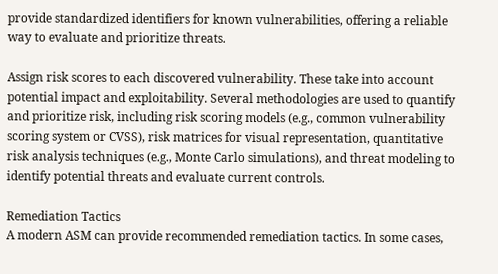provide standardized identifiers for known vulnerabilities, offering a reliable way to evaluate and prioritize threats.

Assign risk scores to each discovered vulnerability. These take into account potential impact and exploitability. Several methodologies are used to quantify and prioritize risk, including risk scoring models (e.g., common vulnerability scoring system or CVSS), risk matrices for visual representation, quantitative risk analysis techniques (e.g., Monte Carlo simulations), and threat modeling to identify potential threats and evaluate current controls.

Remediation Tactics
A modern ASM can provide recommended remediation tactics. In some cases,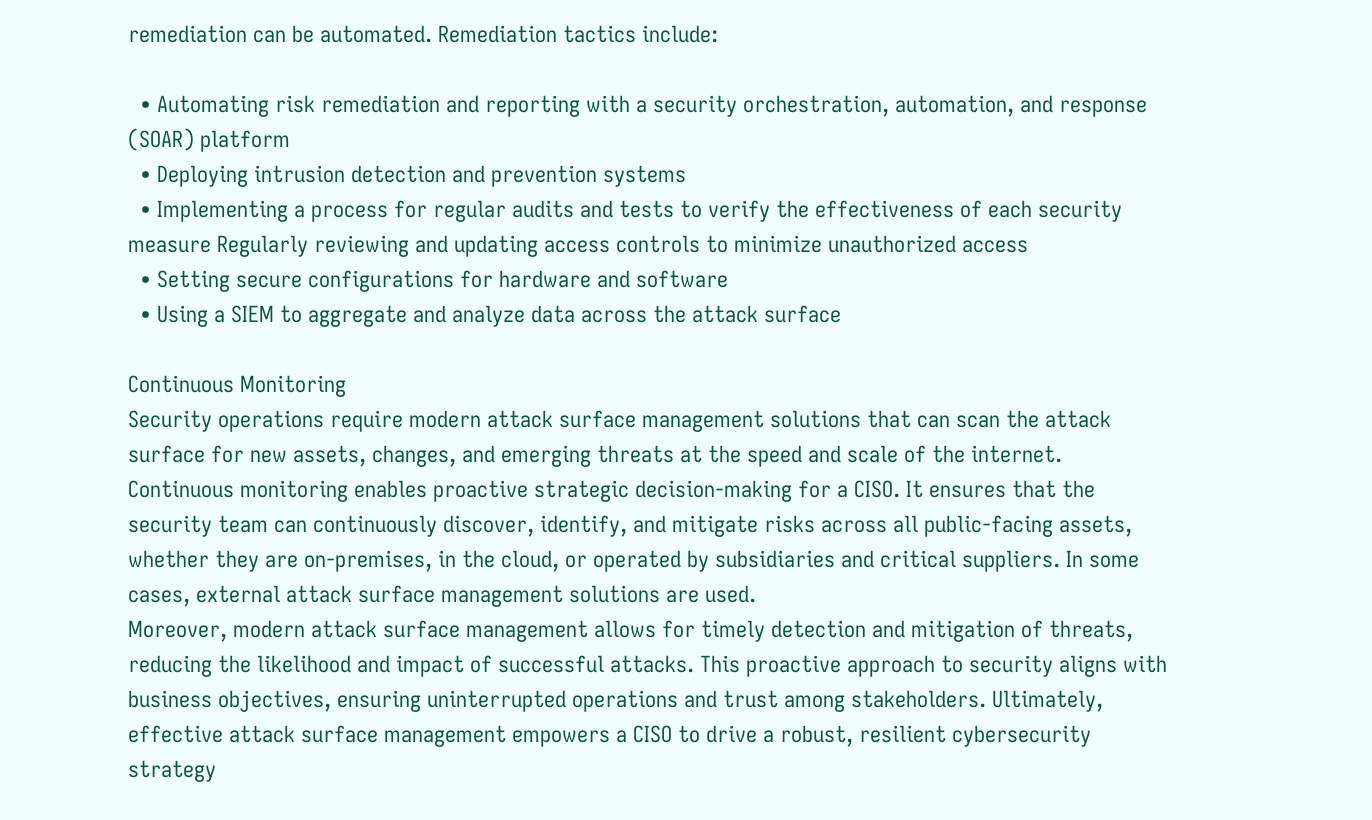remediation can be automated. Remediation tactics include:

  • Automating risk remediation and reporting with a security orchestration, automation, and response (SOAR) platform
  • Deploying intrusion detection and prevention systems
  • Implementing a process for regular audits and tests to verify the effectiveness of each security measure Regularly reviewing and updating access controls to minimize unauthorized access
  • Setting secure configurations for hardware and software
  • Using a SIEM to aggregate and analyze data across the attack surface

Continuous Monitoring
Security operations require modern attack surface management solutions that can scan the attack surface for new assets, changes, and emerging threats at the speed and scale of the internet.
Continuous monitoring enables proactive strategic decision-making for a CISO. It ensures that the security team can continuously discover, identify, and mitigate risks across all public-facing assets, whether they are on-premises, in the cloud, or operated by subsidiaries and critical suppliers. In some cases, external attack surface management solutions are used.
Moreover, modern attack surface management allows for timely detection and mitigation of threats, reducing the likelihood and impact of successful attacks. This proactive approach to security aligns with business objectives, ensuring uninterrupted operations and trust among stakeholders. Ultimately, effective attack surface management empowers a CISO to drive a robust, resilient cybersecurity strategy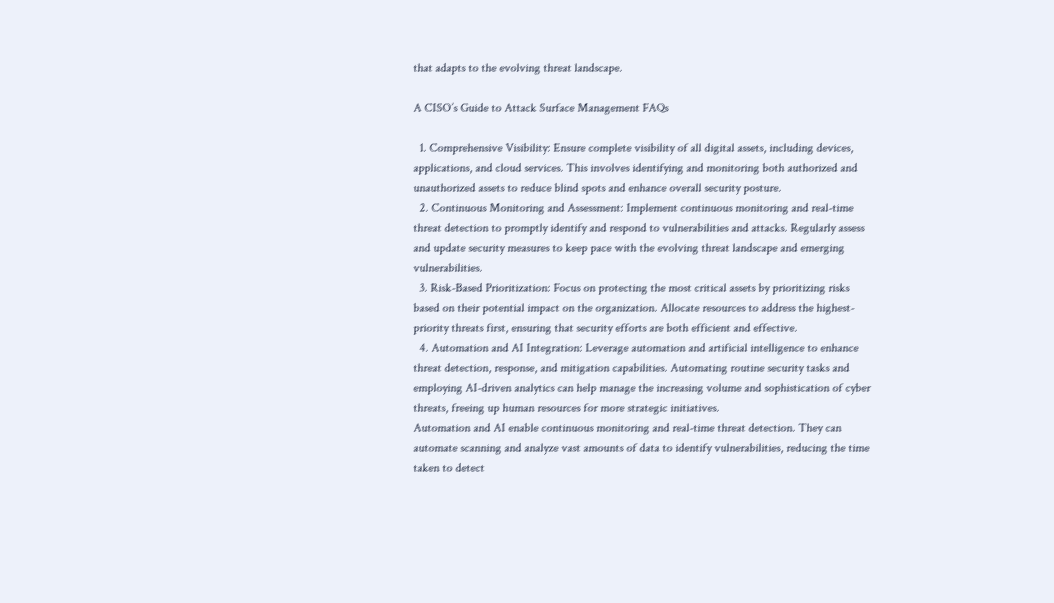that adapts to the evolving threat landscape.

A CISO’s Guide to Attack Surface Management FAQs

  1. Comprehensive Visibility: Ensure complete visibility of all digital assets, including devices, applications, and cloud services. This involves identifying and monitoring both authorized and unauthorized assets to reduce blind spots and enhance overall security posture.
  2. Continuous Monitoring and Assessment: Implement continuous monitoring and real-time threat detection to promptly identify and respond to vulnerabilities and attacks. Regularly assess and update security measures to keep pace with the evolving threat landscape and emerging vulnerabilities.
  3. Risk-Based Prioritization: Focus on protecting the most critical assets by prioritizing risks based on their potential impact on the organization. Allocate resources to address the highest-priority threats first, ensuring that security efforts are both efficient and effective.
  4. Automation and AI Integration: Leverage automation and artificial intelligence to enhance threat detection, response, and mitigation capabilities. Automating routine security tasks and employing AI-driven analytics can help manage the increasing volume and sophistication of cyber threats, freeing up human resources for more strategic initiatives.
Automation and AI enable continuous monitoring and real-time threat detection. They can automate scanning and analyze vast amounts of data to identify vulnerabilities, reducing the time taken to detect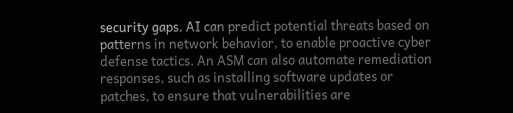security gaps. AI can predict potential threats based on patterns in network behavior, to enable proactive cyber defense tactics. An ASM can also automate remediation responses, such as installing software updates or patches, to ensure that vulnerabilities are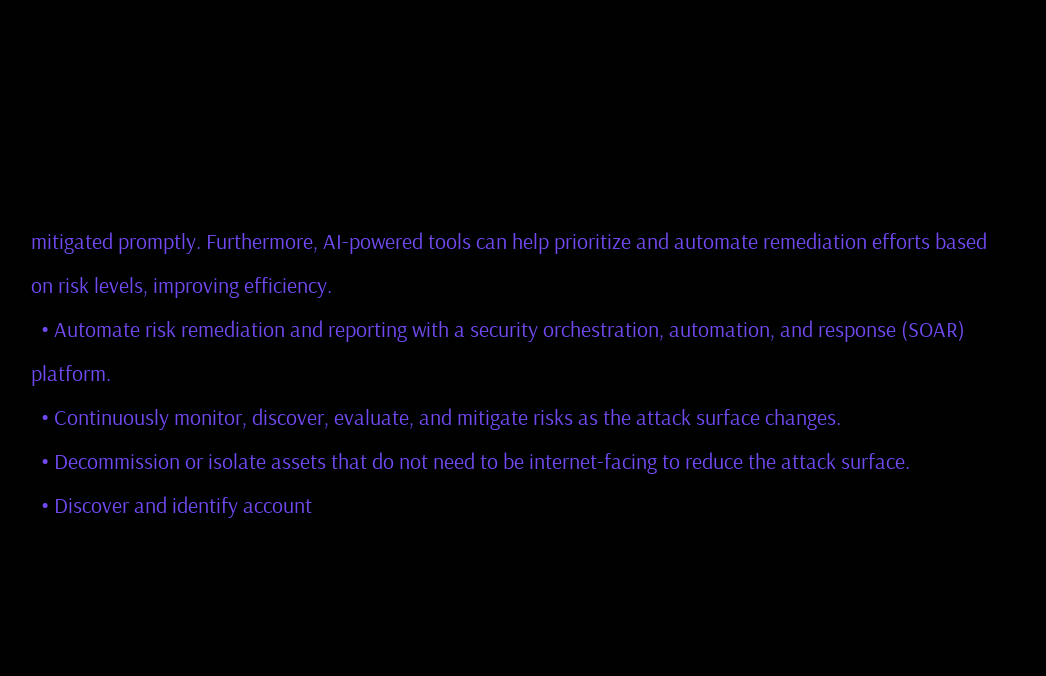mitigated promptly. Furthermore, AI-powered tools can help prioritize and automate remediation efforts based on risk levels, improving efficiency.
  • Automate risk remediation and reporting with a security orchestration, automation, and response (SOAR) platform.
  • Continuously monitor, discover, evaluate, and mitigate risks as the attack surface changes.
  • Decommission or isolate assets that do not need to be internet-facing to reduce the attack surface.
  • Discover and identify account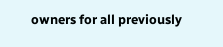owners for all previously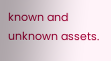known and unknown assets.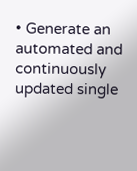• Generate an automated and continuously updated single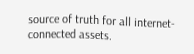source of truth for all internet-connected assets.